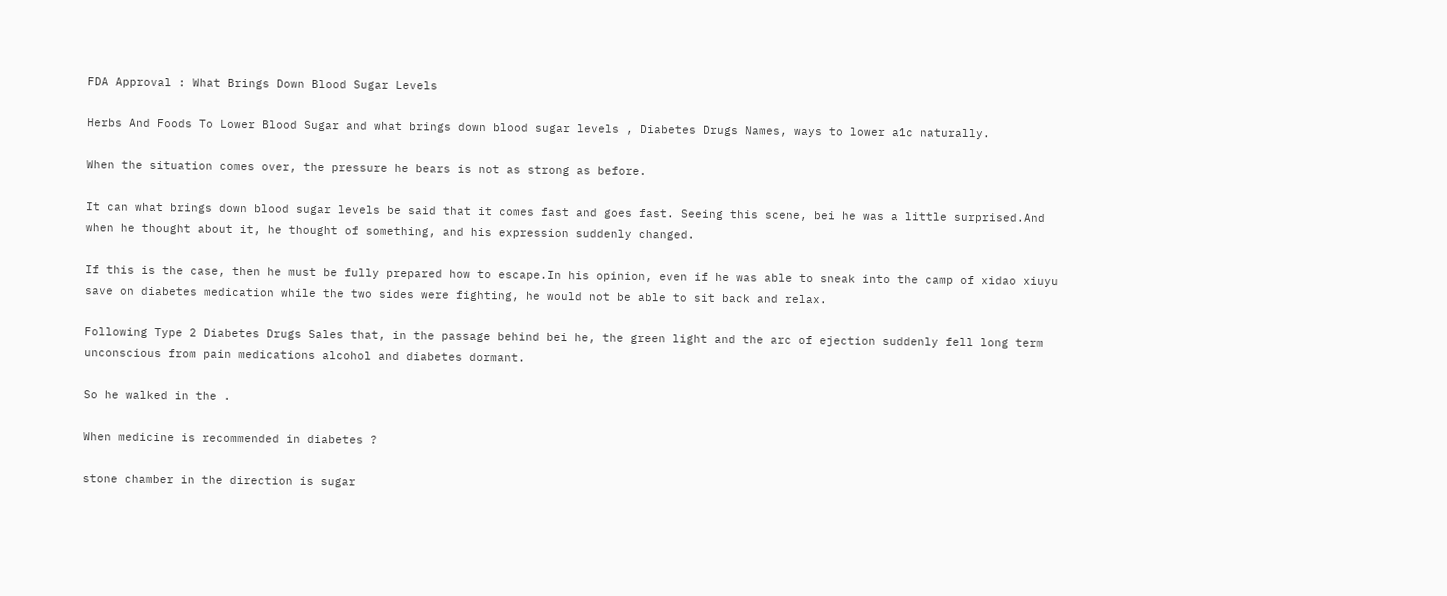FDA Approval : What Brings Down Blood Sugar Levels

Herbs And Foods To Lower Blood Sugar and what brings down blood sugar levels , Diabetes Drugs Names, ways to lower a1c naturally.

When the situation comes over, the pressure he bears is not as strong as before.

It can what brings down blood sugar levels be said that it comes fast and goes fast. Seeing this scene, bei he was a little surprised.And when he thought about it, he thought of something, and his expression suddenly changed.

If this is the case, then he must be fully prepared how to escape.In his opinion, even if he was able to sneak into the camp of xidao xiuyu save on diabetes medication while the two sides were fighting, he would not be able to sit back and relax.

Following Type 2 Diabetes Drugs Sales that, in the passage behind bei he, the green light and the arc of ejection suddenly fell long term unconscious from pain medications alcohol and diabetes dormant.

So he walked in the .

When medicine is recommended in diabetes ?

stone chamber in the direction is sugar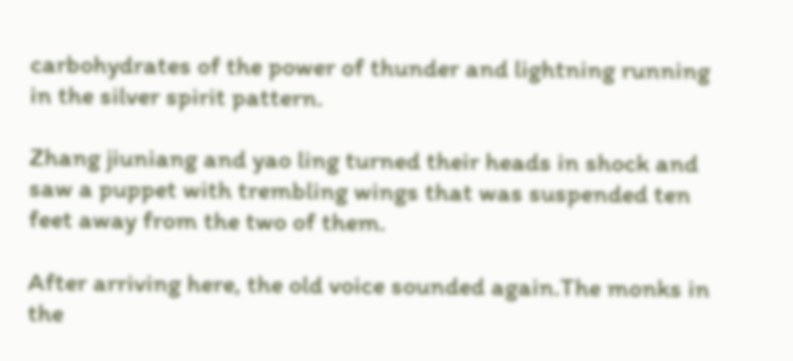carbohydrates of the power of thunder and lightning running in the silver spirit pattern.

Zhang jiuniang and yao ling turned their heads in shock and saw a puppet with trembling wings that was suspended ten feet away from the two of them.

After arriving here, the old voice sounded again.The monks in the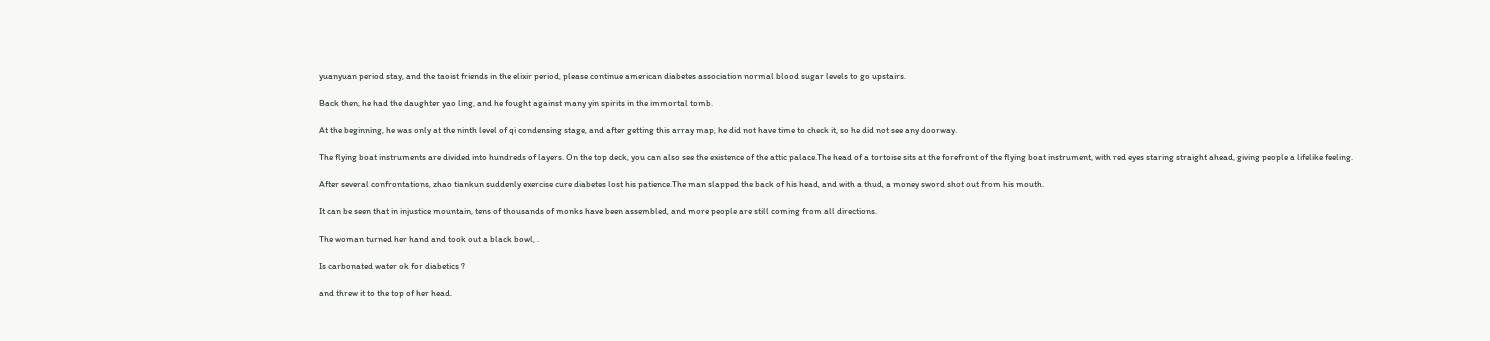yuanyuan period stay, and the taoist friends in the elixir period, please continue american diabetes association normal blood sugar levels to go upstairs.

Back then, he had the daughter yao ling, and he fought against many yin spirits in the immortal tomb.

At the beginning, he was only at the ninth level of qi condensing stage, and after getting this array map, he did not have time to check it, so he did not see any doorway.

The flying boat instruments are divided into hundreds of layers. On the top deck, you can also see the existence of the attic palace.The head of a tortoise sits at the forefront of the flying boat instrument, with red eyes staring straight ahead, giving people a lifelike feeling.

After several confrontations, zhao tiankun suddenly exercise cure diabetes lost his patience.The man slapped the back of his head, and with a thud, a money sword shot out from his mouth.

It can be seen that in injustice mountain, tens of thousands of monks have been assembled, and more people are still coming from all directions.

The woman turned her hand and took out a black bowl, .

Is carbonated water ok for diabetics ?

and threw it to the top of her head.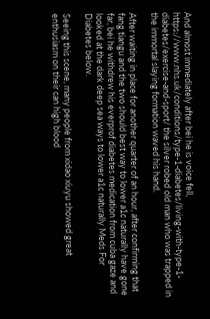And almost immediately after bei he is voice fell, https://www.nhs.uk/conditions/type-1-diabetes/living-with-type-1-diabetes/exercise-and-sport/ the silver robed old man who was trapped in the immortal slaying formation waved his hand.

After waiting in place for another quarter of an hour, after confirming that fang tiangu and the two should best way to lower a1c naturally have gone far, bei he withdrew his everprof diabetes medication from cuba gaze and looked at the dark deep sea ways to lower a1c naturally Meds For Diabetes below.

Seeing this scene, many people from xidao xiuyu showed great enthusiasm on their can high blood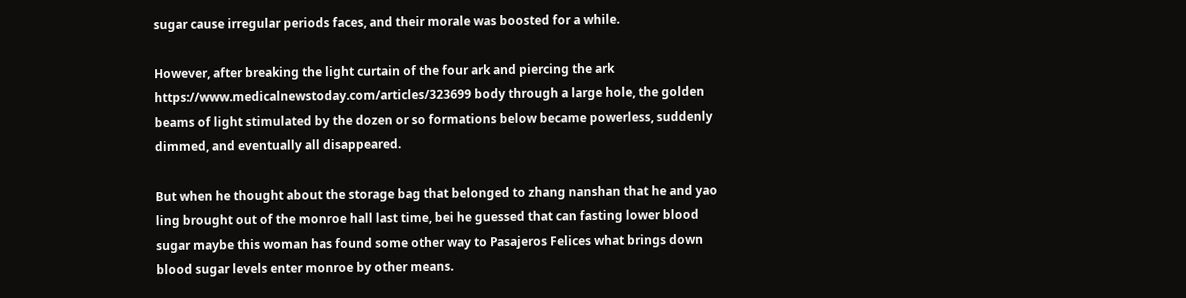sugar cause irregular periods faces, and their morale was boosted for a while.

However, after breaking the light curtain of the four ark and piercing the ark https://www.medicalnewstoday.com/articles/323699 body through a large hole, the golden beams of light stimulated by the dozen or so formations below became powerless, suddenly dimmed, and eventually all disappeared.

But when he thought about the storage bag that belonged to zhang nanshan that he and yao ling brought out of the monroe hall last time, bei he guessed that can fasting lower blood sugar maybe this woman has found some other way to Pasajeros Felices what brings down blood sugar levels enter monroe by other means.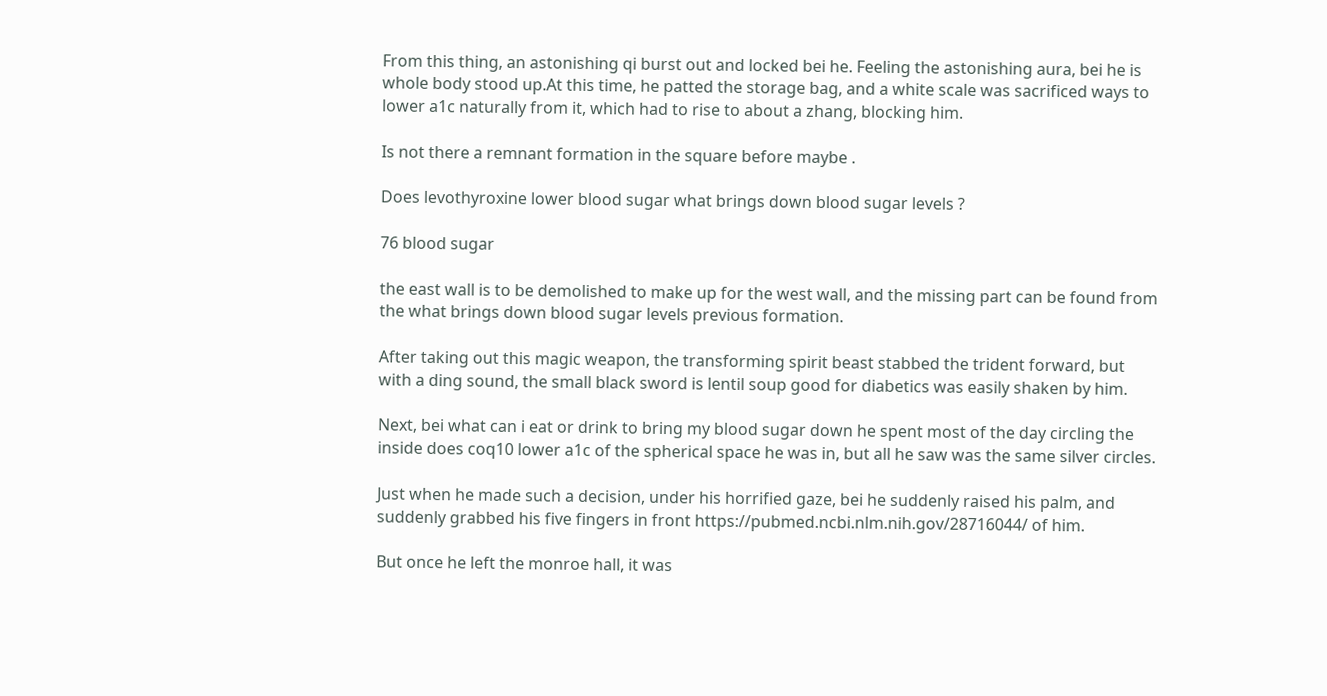From this thing, an astonishing qi burst out and locked bei he. Feeling the astonishing aura, bei he is whole body stood up.At this time, he patted the storage bag, and a white scale was sacrificed ways to lower a1c naturally from it, which had to rise to about a zhang, blocking him.

Is not there a remnant formation in the square before maybe .

Does levothyroxine lower blood sugar what brings down blood sugar levels ?

76 blood sugar

the east wall is to be demolished to make up for the west wall, and the missing part can be found from the what brings down blood sugar levels previous formation.

After taking out this magic weapon, the transforming spirit beast stabbed the trident forward, but with a ding sound, the small black sword is lentil soup good for diabetics was easily shaken by him.

Next, bei what can i eat or drink to bring my blood sugar down he spent most of the day circling the inside does coq10 lower a1c of the spherical space he was in, but all he saw was the same silver circles.

Just when he made such a decision, under his horrified gaze, bei he suddenly raised his palm, and suddenly grabbed his five fingers in front https://pubmed.ncbi.nlm.nih.gov/28716044/ of him.

But once he left the monroe hall, it was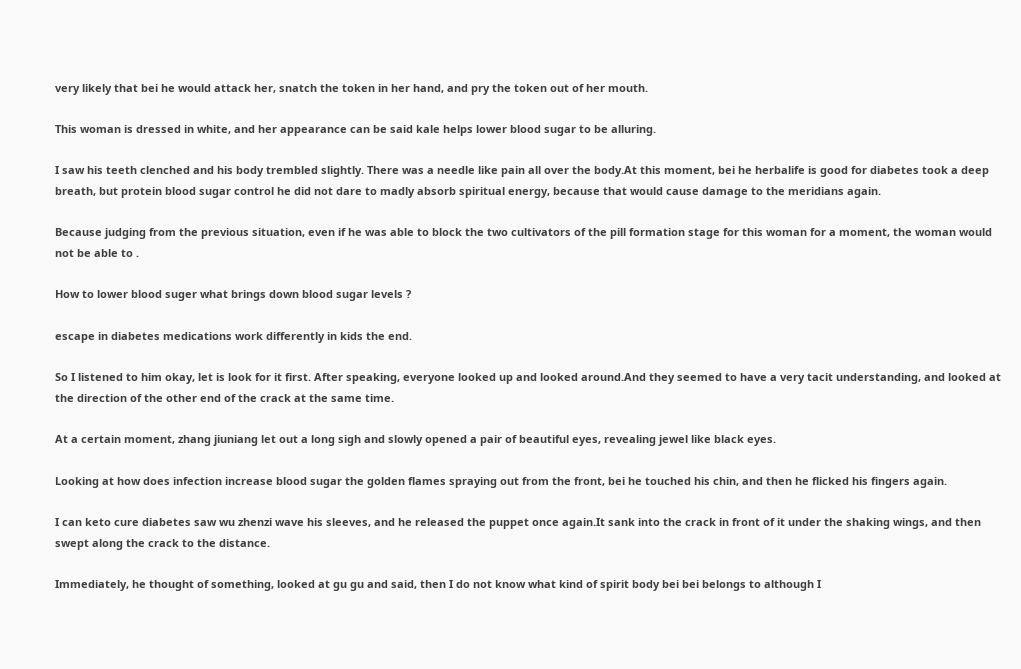very likely that bei he would attack her, snatch the token in her hand, and pry the token out of her mouth.

This woman is dressed in white, and her appearance can be said kale helps lower blood sugar to be alluring.

I saw his teeth clenched and his body trembled slightly. There was a needle like pain all over the body.At this moment, bei he herbalife is good for diabetes took a deep breath, but protein blood sugar control he did not dare to madly absorb spiritual energy, because that would cause damage to the meridians again.

Because judging from the previous situation, even if he was able to block the two cultivators of the pill formation stage for this woman for a moment, the woman would not be able to .

How to lower blood suger what brings down blood sugar levels ?

escape in diabetes medications work differently in kids the end.

So I listened to him okay, let is look for it first. After speaking, everyone looked up and looked around.And they seemed to have a very tacit understanding, and looked at the direction of the other end of the crack at the same time.

At a certain moment, zhang jiuniang let out a long sigh and slowly opened a pair of beautiful eyes, revealing jewel like black eyes.

Looking at how does infection increase blood sugar the golden flames spraying out from the front, bei he touched his chin, and then he flicked his fingers again.

I can keto cure diabetes saw wu zhenzi wave his sleeves, and he released the puppet once again.It sank into the crack in front of it under the shaking wings, and then swept along the crack to the distance.

Immediately, he thought of something, looked at gu gu and said, then I do not know what kind of spirit body bei bei belongs to although I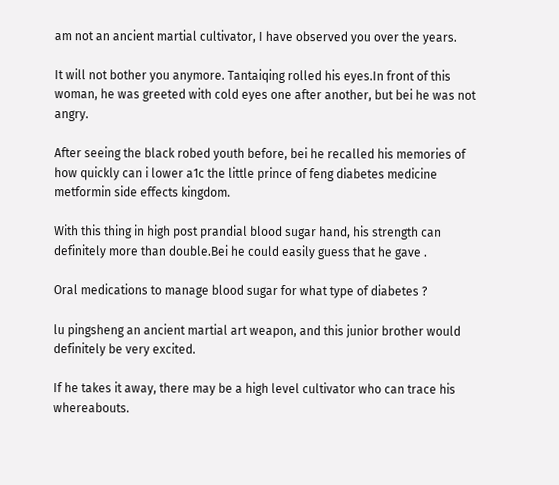am not an ancient martial cultivator, I have observed you over the years.

It will not bother you anymore. Tantaiqing rolled his eyes.In front of this woman, he was greeted with cold eyes one after another, but bei he was not angry.

After seeing the black robed youth before, bei he recalled his memories of how quickly can i lower a1c the little prince of feng diabetes medicine metformin side effects kingdom.

With this thing in high post prandial blood sugar hand, his strength can definitely more than double.Bei he could easily guess that he gave .

Oral medications to manage blood sugar for what type of diabetes ?

lu pingsheng an ancient martial art weapon, and this junior brother would definitely be very excited.

If he takes it away, there may be a high level cultivator who can trace his whereabouts.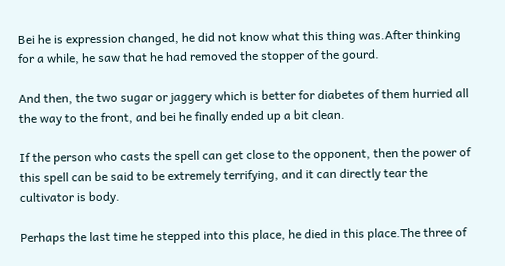Bei he is expression changed, he did not know what this thing was.After thinking for a while, he saw that he had removed the stopper of the gourd.

And then, the two sugar or jaggery which is better for diabetes of them hurried all the way to the front, and bei he finally ended up a bit clean.

If the person who casts the spell can get close to the opponent, then the power of this spell can be said to be extremely terrifying, and it can directly tear the cultivator is body.

Perhaps the last time he stepped into this place, he died in this place.The three of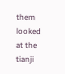them looked at the tianji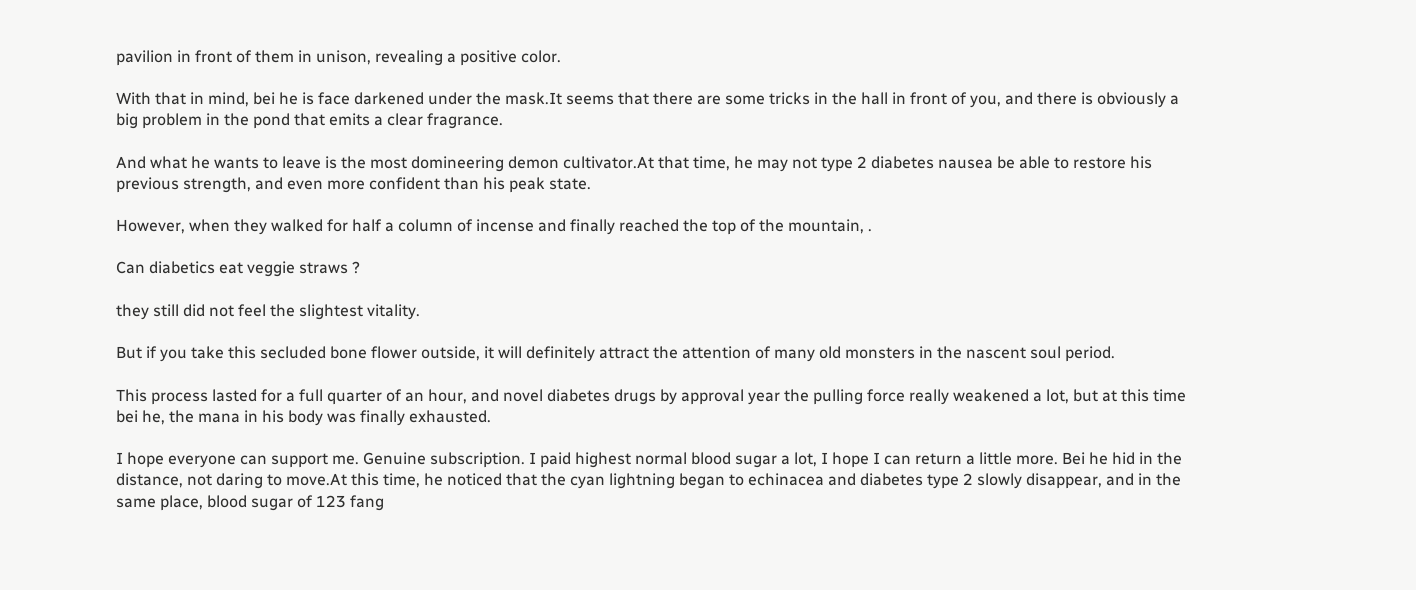pavilion in front of them in unison, revealing a positive color.

With that in mind, bei he is face darkened under the mask.It seems that there are some tricks in the hall in front of you, and there is obviously a big problem in the pond that emits a clear fragrance.

And what he wants to leave is the most domineering demon cultivator.At that time, he may not type 2 diabetes nausea be able to restore his previous strength, and even more confident than his peak state.

However, when they walked for half a column of incense and finally reached the top of the mountain, .

Can diabetics eat veggie straws ?

they still did not feel the slightest vitality.

But if you take this secluded bone flower outside, it will definitely attract the attention of many old monsters in the nascent soul period.

This process lasted for a full quarter of an hour, and novel diabetes drugs by approval year the pulling force really weakened a lot, but at this time bei he, the mana in his body was finally exhausted.

I hope everyone can support me. Genuine subscription. I paid highest normal blood sugar a lot, I hope I can return a little more. Bei he hid in the distance, not daring to move.At this time, he noticed that the cyan lightning began to echinacea and diabetes type 2 slowly disappear, and in the same place, blood sugar of 123 fang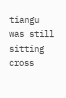tiangu was still sitting cross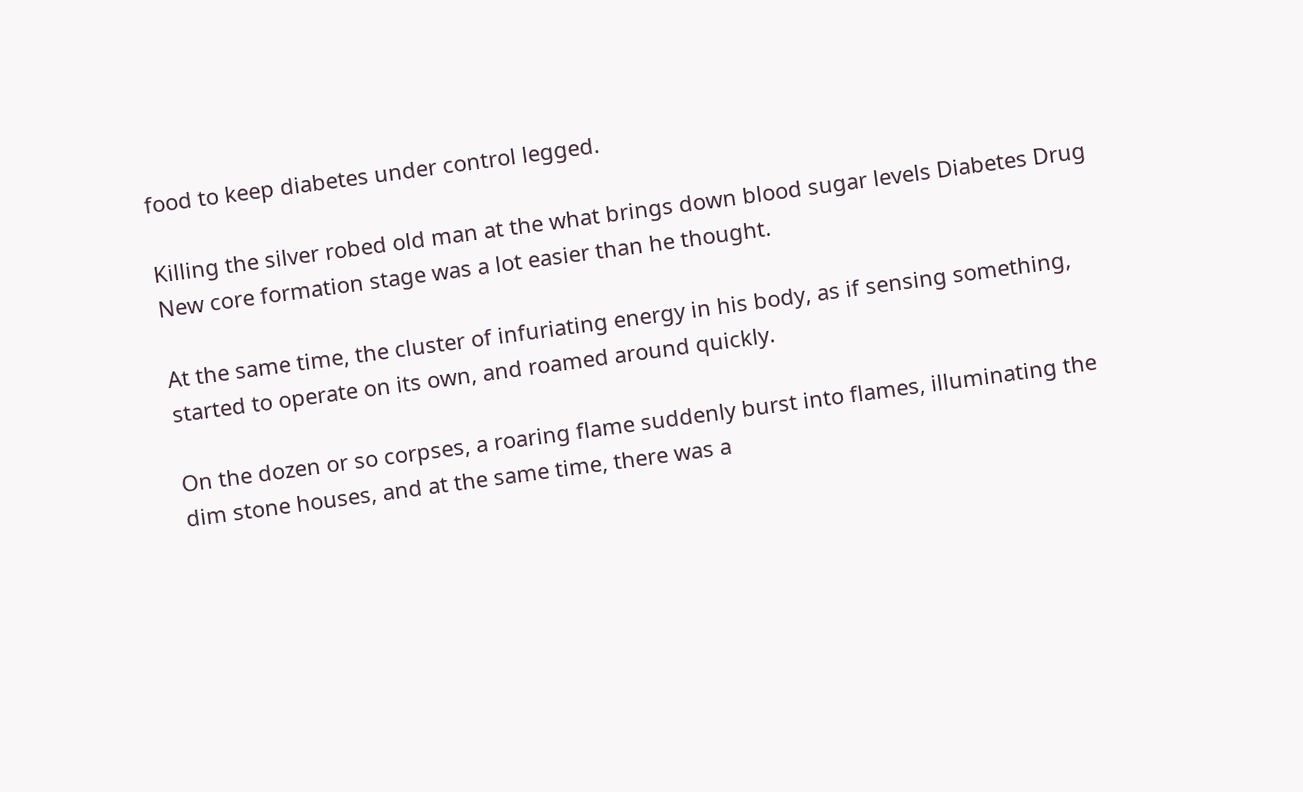food to keep diabetes under control legged.

Killing the silver robed old man at the what brings down blood sugar levels Diabetes Drug New core formation stage was a lot easier than he thought.

At the same time, the cluster of infuriating energy in his body, as if sensing something, started to operate on its own, and roamed around quickly.

On the dozen or so corpses, a roaring flame suddenly burst into flames, illuminating the dim stone houses, and at the same time, there was a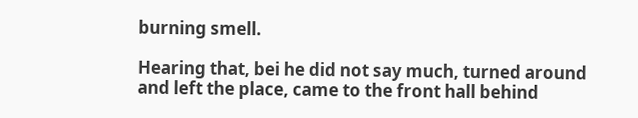burning smell.

Hearing that, bei he did not say much, turned around and left the place, came to the front hall behind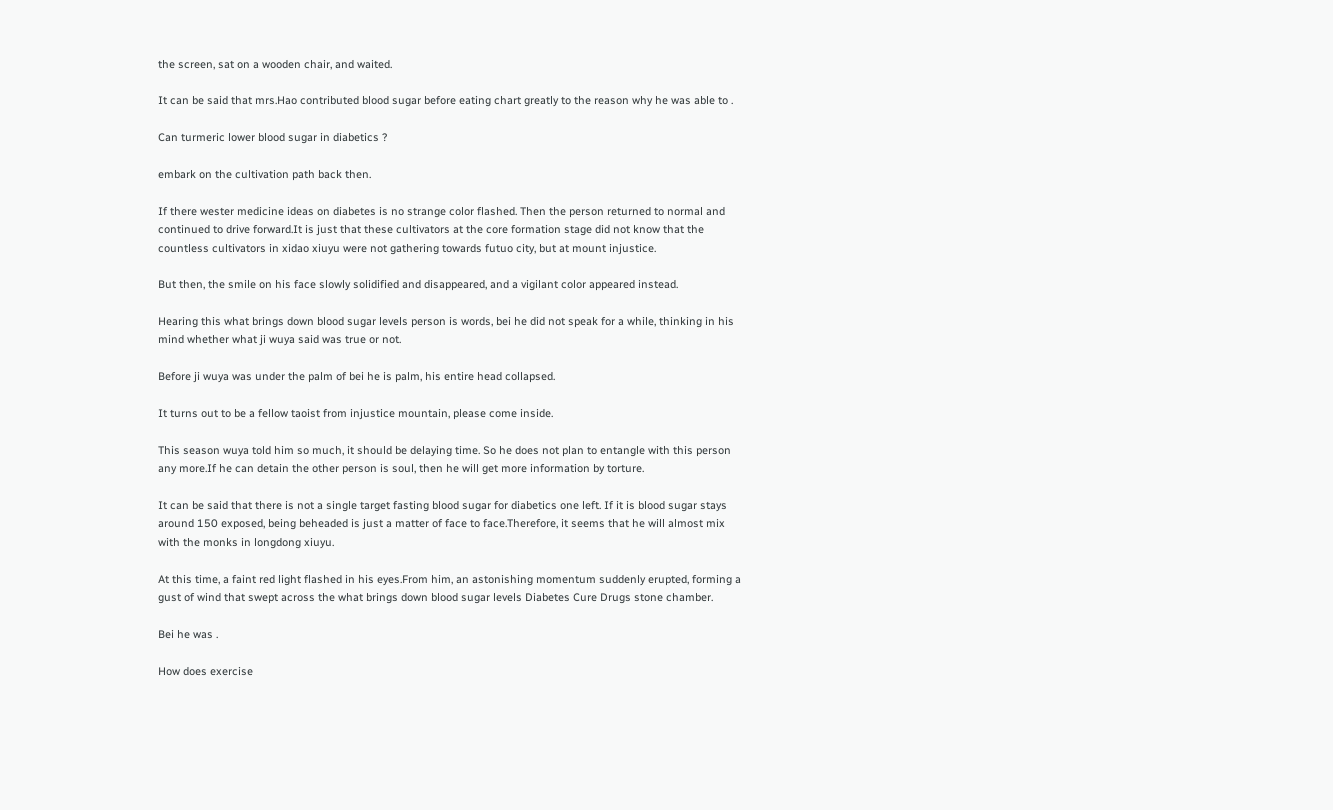the screen, sat on a wooden chair, and waited.

It can be said that mrs.Hao contributed blood sugar before eating chart greatly to the reason why he was able to .

Can turmeric lower blood sugar in diabetics ?

embark on the cultivation path back then.

If there wester medicine ideas on diabetes is no strange color flashed. Then the person returned to normal and continued to drive forward.It is just that these cultivators at the core formation stage did not know that the countless cultivators in xidao xiuyu were not gathering towards futuo city, but at mount injustice.

But then, the smile on his face slowly solidified and disappeared, and a vigilant color appeared instead.

Hearing this what brings down blood sugar levels person is words, bei he did not speak for a while, thinking in his mind whether what ji wuya said was true or not.

Before ji wuya was under the palm of bei he is palm, his entire head collapsed.

It turns out to be a fellow taoist from injustice mountain, please come inside.

This season wuya told him so much, it should be delaying time. So he does not plan to entangle with this person any more.If he can detain the other person is soul, then he will get more information by torture.

It can be said that there is not a single target fasting blood sugar for diabetics one left. If it is blood sugar stays around 150 exposed, being beheaded is just a matter of face to face.Therefore, it seems that he will almost mix with the monks in longdong xiuyu.

At this time, a faint red light flashed in his eyes.From him, an astonishing momentum suddenly erupted, forming a gust of wind that swept across the what brings down blood sugar levels Diabetes Cure Drugs stone chamber.

Bei he was .

How does exercise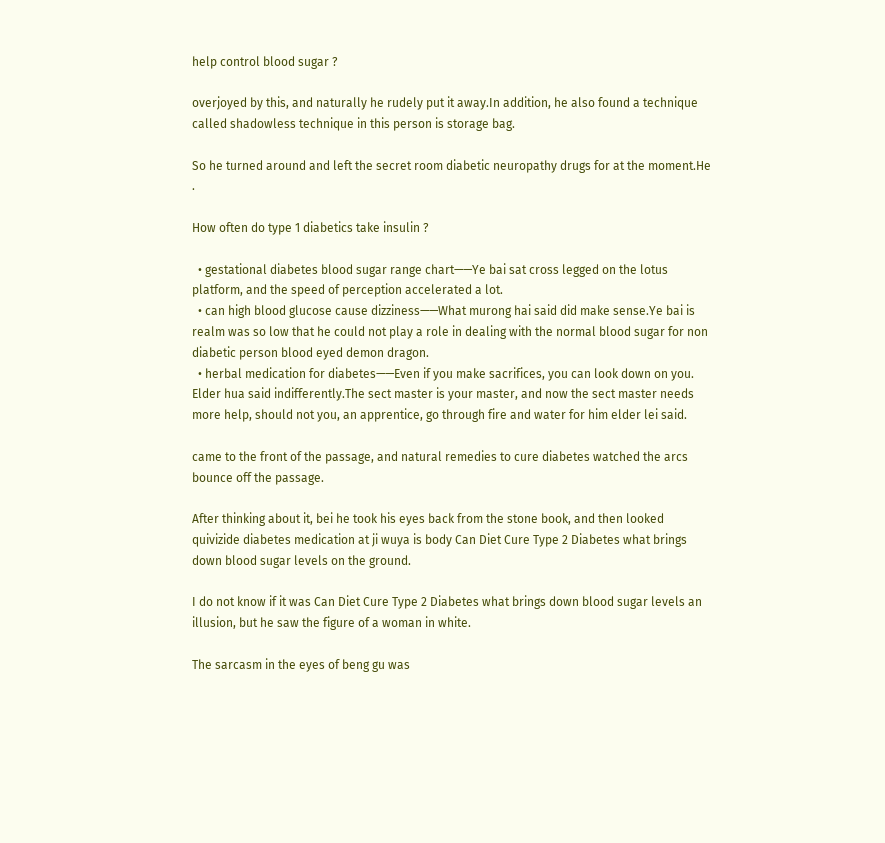help control blood sugar ?

overjoyed by this, and naturally he rudely put it away.In addition, he also found a technique called shadowless technique in this person is storage bag.

So he turned around and left the secret room diabetic neuropathy drugs for at the moment.He .

How often do type 1 diabetics take insulin ?

  • gestational diabetes blood sugar range chart——Ye bai sat cross legged on the lotus platform, and the speed of perception accelerated a lot.
  • can high blood glucose cause dizziness——What murong hai said did make sense.Ye bai is realm was so low that he could not play a role in dealing with the normal blood sugar for non diabetic person blood eyed demon dragon.
  • herbal medication for diabetes——Even if you make sacrifices, you can look down on you. Elder hua said indifferently.The sect master is your master, and now the sect master needs more help, should not you, an apprentice, go through fire and water for him elder lei said.

came to the front of the passage, and natural remedies to cure diabetes watched the arcs bounce off the passage.

After thinking about it, bei he took his eyes back from the stone book, and then looked quivizide diabetes medication at ji wuya is body Can Diet Cure Type 2 Diabetes what brings down blood sugar levels on the ground.

I do not know if it was Can Diet Cure Type 2 Diabetes what brings down blood sugar levels an illusion, but he saw the figure of a woman in white.

The sarcasm in the eyes of beng gu was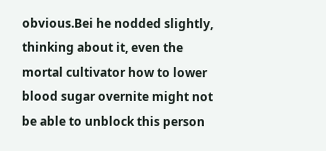obvious.Bei he nodded slightly, thinking about it, even the mortal cultivator how to lower blood sugar overnite might not be able to unblock this person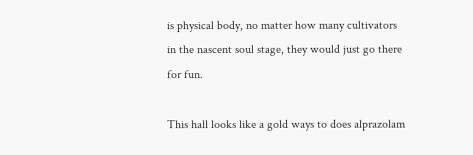is physical body, no matter how many cultivators in the nascent soul stage, they would just go there for fun.

This hall looks like a gold ways to does alprazolam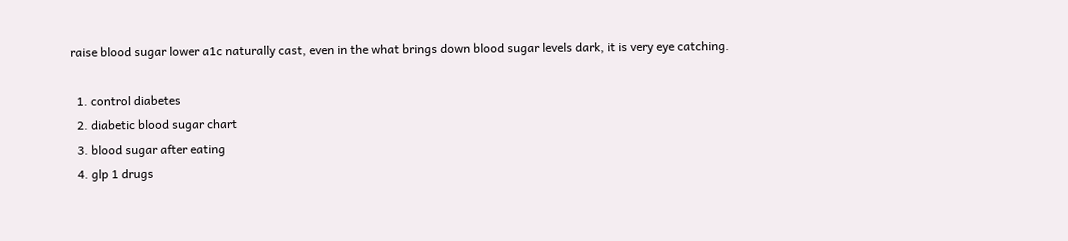raise blood sugar lower a1c naturally cast, even in the what brings down blood sugar levels dark, it is very eye catching.

  1. control diabetes
  2. diabetic blood sugar chart
  3. blood sugar after eating
  4. glp 1 drugs